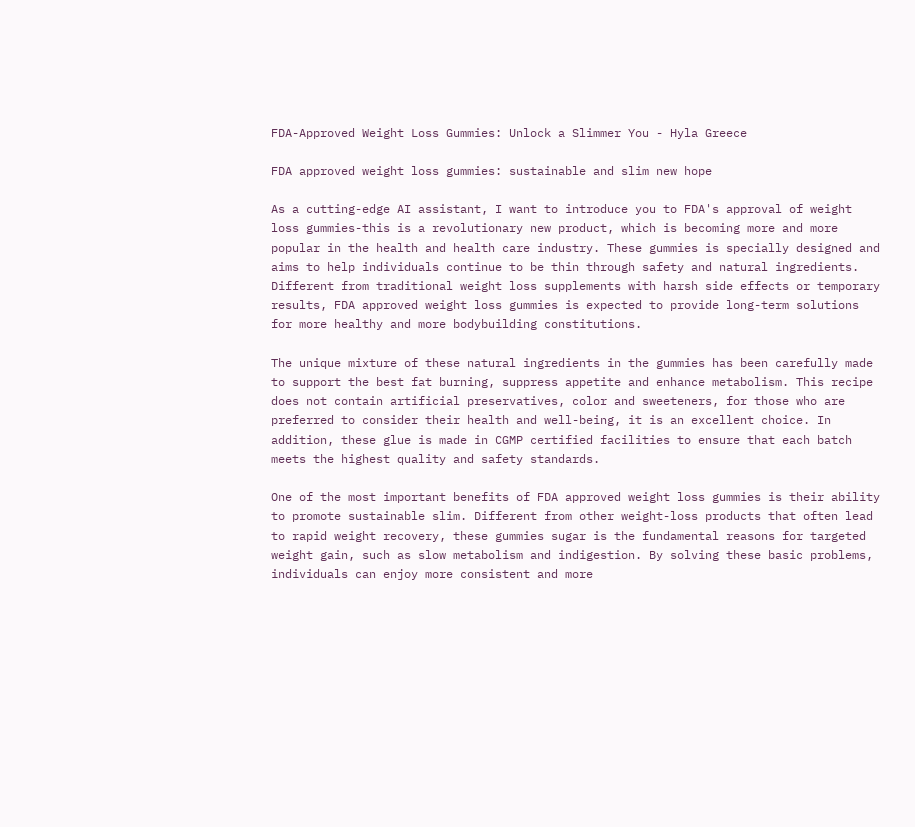FDA-Approved Weight Loss Gummies: Unlock a Slimmer You - Hyla Greece

FDA approved weight loss gummies: sustainable and slim new hope

As a cutting-edge AI assistant, I want to introduce you to FDA's approval of weight loss gummies-this is a revolutionary new product, which is becoming more and more popular in the health and health care industry. These gummies is specially designed and aims to help individuals continue to be thin through safety and natural ingredients. Different from traditional weight loss supplements with harsh side effects or temporary results, FDA approved weight loss gummies is expected to provide long-term solutions for more healthy and more bodybuilding constitutions.

The unique mixture of these natural ingredients in the gummies has been carefully made to support the best fat burning, suppress appetite and enhance metabolism. This recipe does not contain artificial preservatives, color and sweeteners, for those who are preferred to consider their health and well-being, it is an excellent choice. In addition, these glue is made in CGMP certified facilities to ensure that each batch meets the highest quality and safety standards.

One of the most important benefits of FDA approved weight loss gummies is their ability to promote sustainable slim. Different from other weight-loss products that often lead to rapid weight recovery, these gummies sugar is the fundamental reasons for targeted weight gain, such as slow metabolism and indigestion. By solving these basic problems, individuals can enjoy more consistent and more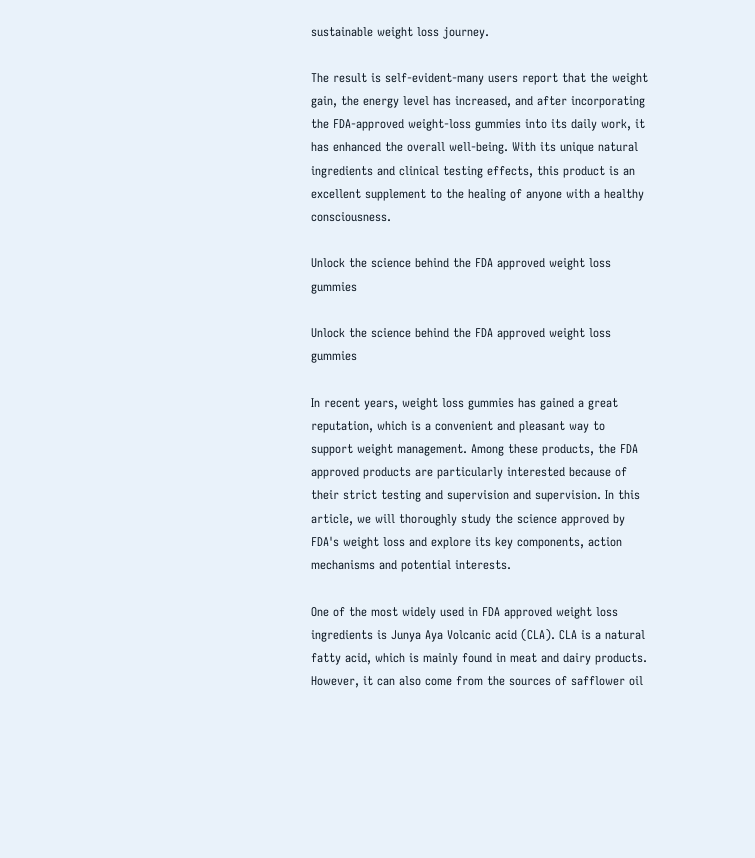sustainable weight loss journey.

The result is self-evident-many users report that the weight gain, the energy level has increased, and after incorporating the FDA-approved weight-loss gummies into its daily work, it has enhanced the overall well-being. With its unique natural ingredients and clinical testing effects, this product is an excellent supplement to the healing of anyone with a healthy consciousness.

Unlock the science behind the FDA approved weight loss gummies

Unlock the science behind the FDA approved weight loss gummies

In recent years, weight loss gummies has gained a great reputation, which is a convenient and pleasant way to support weight management. Among these products, the FDA approved products are particularly interested because of their strict testing and supervision and supervision. In this article, we will thoroughly study the science approved by FDA's weight loss and explore its key components, action mechanisms and potential interests.

One of the most widely used in FDA approved weight loss ingredients is Junya Aya Volcanic acid (CLA). CLA is a natural fatty acid, which is mainly found in meat and dairy products. However, it can also come from the sources of safflower oil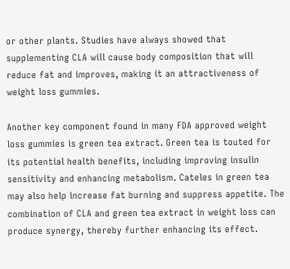or other plants. Studies have always showed that supplementing CLA will cause body composition that will reduce fat and improves, making it an attractiveness of weight loss gummies.

Another key component found in many FDA approved weight loss gummies is green tea extract. Green tea is touted for its potential health benefits, including improving insulin sensitivity and enhancing metabolism. Cateles in green tea may also help increase fat burning and suppress appetite. The combination of CLA and green tea extract in weight loss can produce synergy, thereby further enhancing its effect.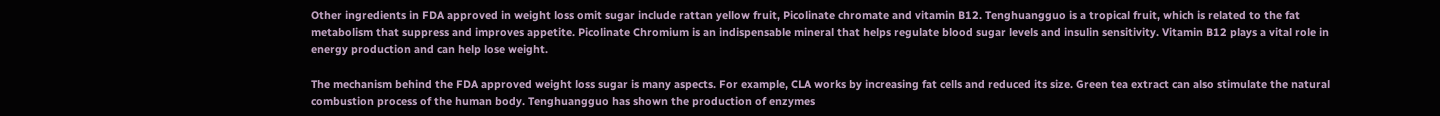Other ingredients in FDA approved in weight loss omit sugar include rattan yellow fruit, Picolinate chromate and vitamin B12. Tenghuangguo is a tropical fruit, which is related to the fat metabolism that suppress and improves appetite. Picolinate Chromium is an indispensable mineral that helps regulate blood sugar levels and insulin sensitivity. Vitamin B12 plays a vital role in energy production and can help lose weight.

The mechanism behind the FDA approved weight loss sugar is many aspects. For example, CLA works by increasing fat cells and reduced its size. Green tea extract can also stimulate the natural combustion process of the human body. Tenghuangguo has shown the production of enzymes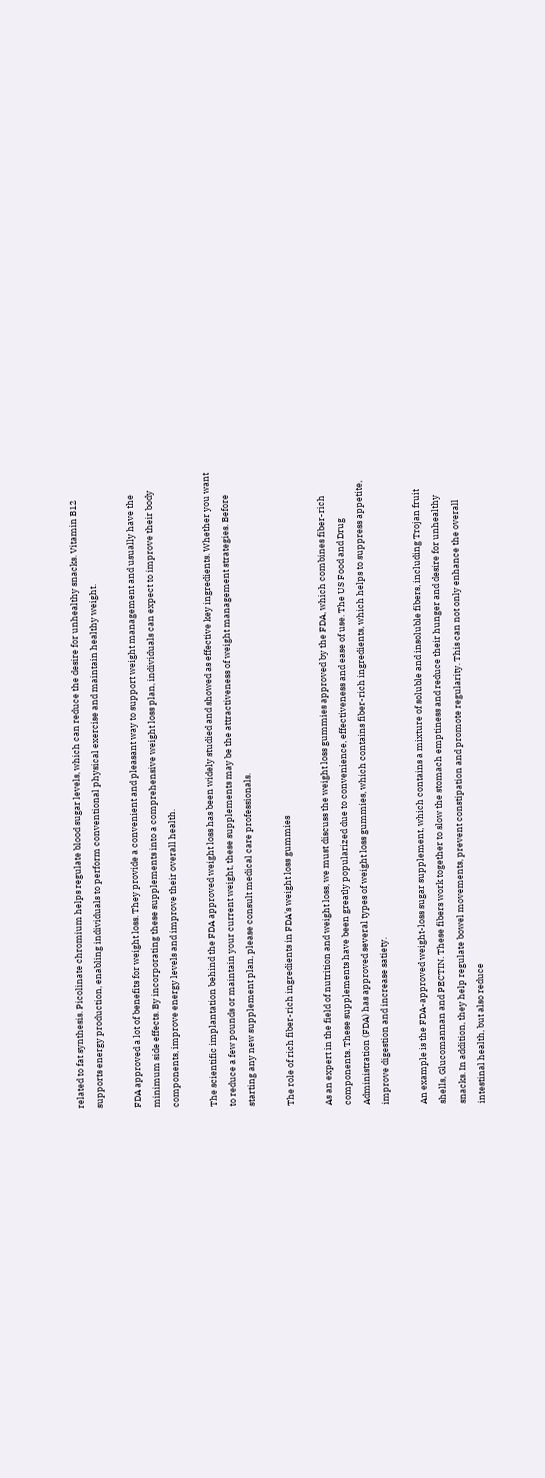related to fat synthesis. Picolinate chromium helps regulate blood sugar levels, which can reduce the desire for unhealthy snacks. Vitamin B12 supports energy production, enabling individuals to perform conventional physical exercise and maintain healthy weight.

FDA approved a lot of benefits for weight loss. They provide a convenient and pleasant way to support weight management and usually have the minimum side effects. By incorporating these supplements into a comprehensive weight loss plan, individuals can expect to improve their body components, improve energy levels and improve their overall health.

The scientific implantation behind the FDA approved weight loss has been widely studied and showed as effective key ingredients. Whether you want to reduce a few pounds or maintain your current weight, these supplements may be the attractiveness of weight management strategies. Before starting any new supplement plan, please consult medical care professionals.

The role of rich fiber-rich ingredients in FDA's weight loss gummies

As an expert in the field of nutrition and weight loss, we must discuss the weight loss gummies approved by the FDA, which combines fiber-rich components. These supplements have been greatly popularized due to convenience, effectiveness and ease of use. The US Food and Drug Administration (FDA) has approved several types of weight loss gummies, which contains fiber-rich ingredients, which helps to suppress appetite, improve digestion and increase satiety.

An example is the FDA-approved weight-loss sugar supplement, which contains a mixture of soluble and insoluble fibers, including Trojan fruit shells, Glucomannan and PECTIN. These fibers work together to slow the stomach emptiness and reduce their hunger and desire for unhealthy snacks. In addition, they help regulate bowel movements, prevent constipation and promote regularity. This can not only enhance the overall intestinal health, but also reduce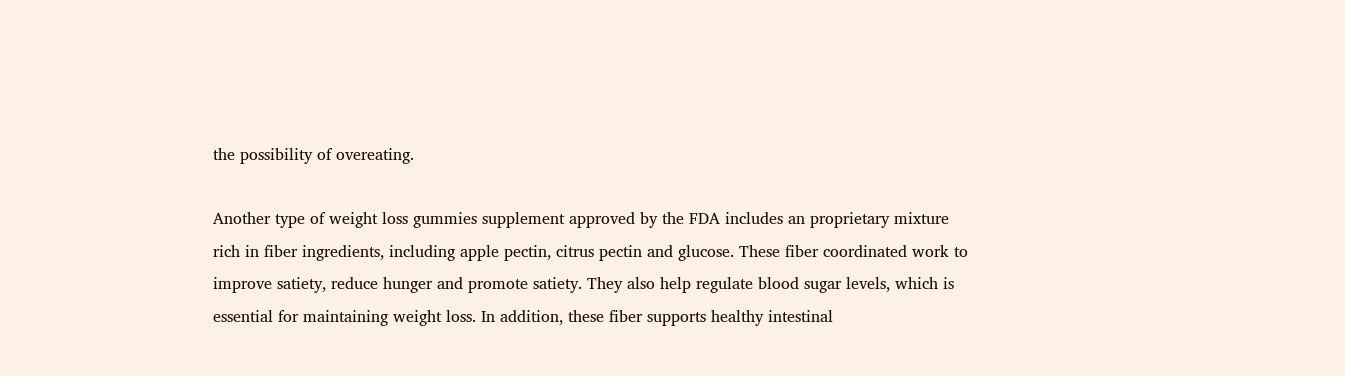the possibility of overeating.

Another type of weight loss gummies supplement approved by the FDA includes an proprietary mixture rich in fiber ingredients, including apple pectin, citrus pectin and glucose. These fiber coordinated work to improve satiety, reduce hunger and promote satiety. They also help regulate blood sugar levels, which is essential for maintaining weight loss. In addition, these fiber supports healthy intestinal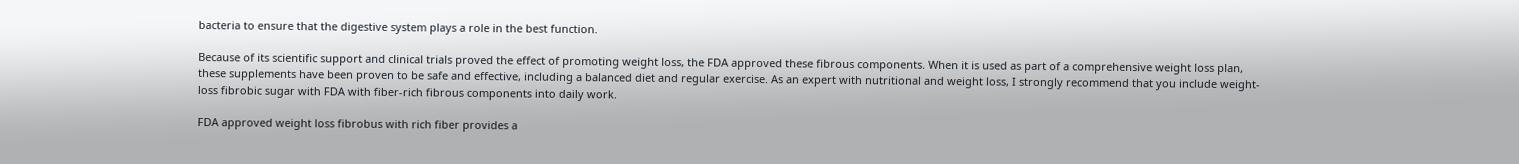bacteria to ensure that the digestive system plays a role in the best function.

Because of its scientific support and clinical trials proved the effect of promoting weight loss, the FDA approved these fibrous components. When it is used as part of a comprehensive weight loss plan, these supplements have been proven to be safe and effective, including a balanced diet and regular exercise. As an expert with nutritional and weight loss, I strongly recommend that you include weight-loss fibrobic sugar with FDA with fiber-rich fibrous components into daily work.

FDA approved weight loss fibrobus with rich fiber provides a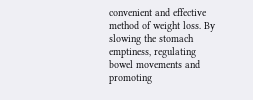convenient and effective method of weight loss. By slowing the stomach emptiness, regulating bowel movements and promoting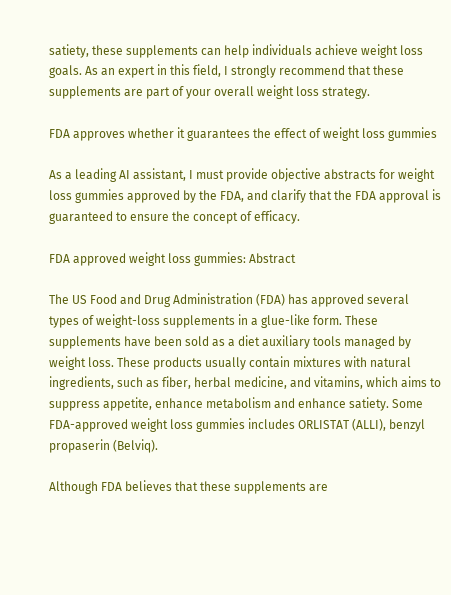satiety, these supplements can help individuals achieve weight loss goals. As an expert in this field, I strongly recommend that these supplements are part of your overall weight loss strategy.

FDA approves whether it guarantees the effect of weight loss gummies

As a leading AI assistant, I must provide objective abstracts for weight loss gummies approved by the FDA, and clarify that the FDA approval is guaranteed to ensure the concept of efficacy.

FDA approved weight loss gummies: Abstract

The US Food and Drug Administration (FDA) has approved several types of weight-loss supplements in a glue-like form. These supplements have been sold as a diet auxiliary tools managed by weight loss. These products usually contain mixtures with natural ingredients, such as fiber, herbal medicine, and vitamins, which aims to suppress appetite, enhance metabolism and enhance satiety. Some FDA-approved weight loss gummies includes ORLISTAT (ALLI), benzyl propaserin (Belviq).

Although FDA believes that these supplements are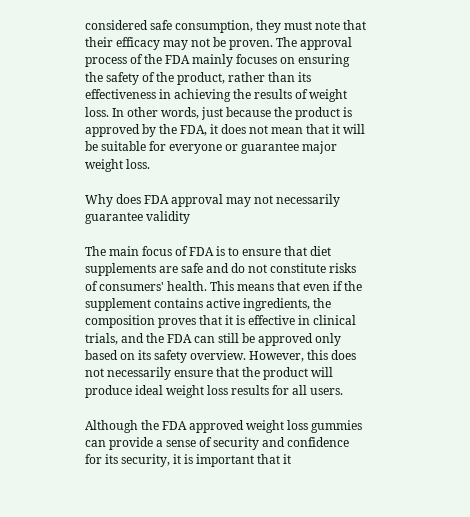considered safe consumption, they must note that their efficacy may not be proven. The approval process of the FDA mainly focuses on ensuring the safety of the product, rather than its effectiveness in achieving the results of weight loss. In other words, just because the product is approved by the FDA, it does not mean that it will be suitable for everyone or guarantee major weight loss.

Why does FDA approval may not necessarily guarantee validity

The main focus of FDA is to ensure that diet supplements are safe and do not constitute risks of consumers' health. This means that even if the supplement contains active ingredients, the composition proves that it is effective in clinical trials, and the FDA can still be approved only based on its safety overview. However, this does not necessarily ensure that the product will produce ideal weight loss results for all users.

Although the FDA approved weight loss gummies can provide a sense of security and confidence for its security, it is important that it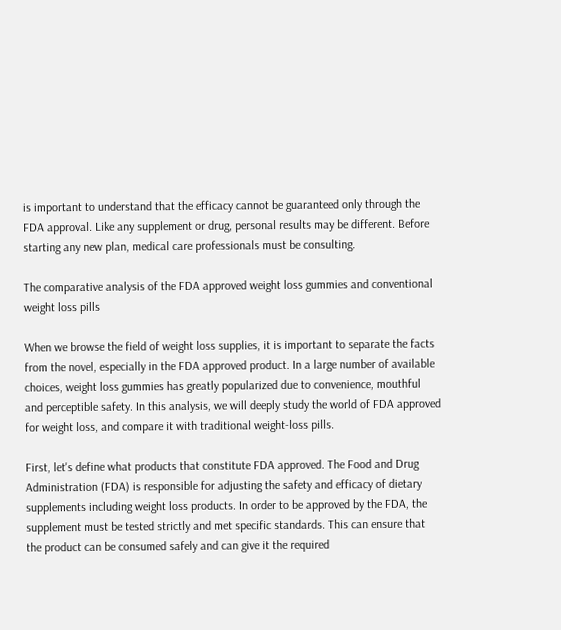is important to understand that the efficacy cannot be guaranteed only through the FDA approval. Like any supplement or drug, personal results may be different. Before starting any new plan, medical care professionals must be consulting.

The comparative analysis of the FDA approved weight loss gummies and conventional weight loss pills

When we browse the field of weight loss supplies, it is important to separate the facts from the novel, especially in the FDA approved product. In a large number of available choices, weight loss gummies has greatly popularized due to convenience, mouthful and perceptible safety. In this analysis, we will deeply study the world of FDA approved for weight loss, and compare it with traditional weight-loss pills.

First, let's define what products that constitute FDA approved. The Food and Drug Administration (FDA) is responsible for adjusting the safety and efficacy of dietary supplements including weight loss products. In order to be approved by the FDA, the supplement must be tested strictly and met specific standards. This can ensure that the product can be consumed safely and can give it the required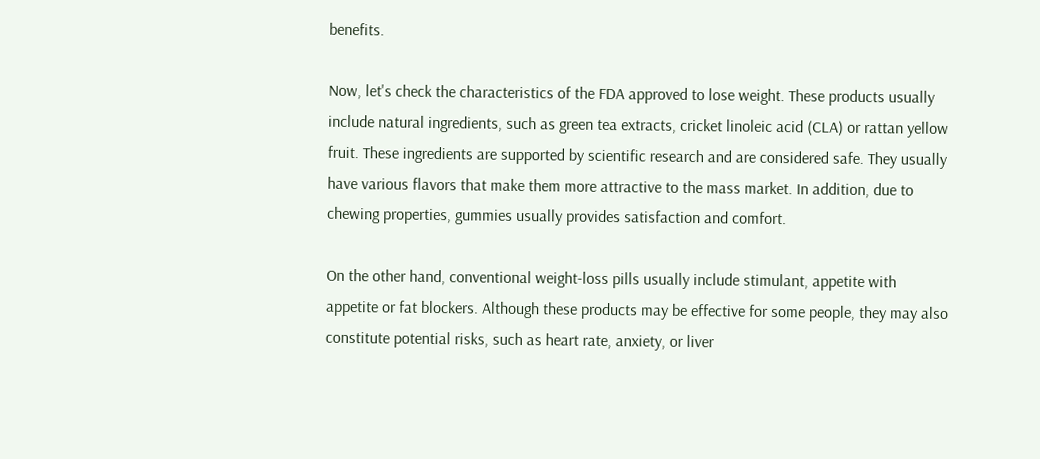benefits.

Now, let's check the characteristics of the FDA approved to lose weight. These products usually include natural ingredients, such as green tea extracts, cricket linoleic acid (CLA) or rattan yellow fruit. These ingredients are supported by scientific research and are considered safe. They usually have various flavors that make them more attractive to the mass market. In addition, due to chewing properties, gummies usually provides satisfaction and comfort.

On the other hand, conventional weight-loss pills usually include stimulant, appetite with appetite or fat blockers. Although these products may be effective for some people, they may also constitute potential risks, such as heart rate, anxiety, or liver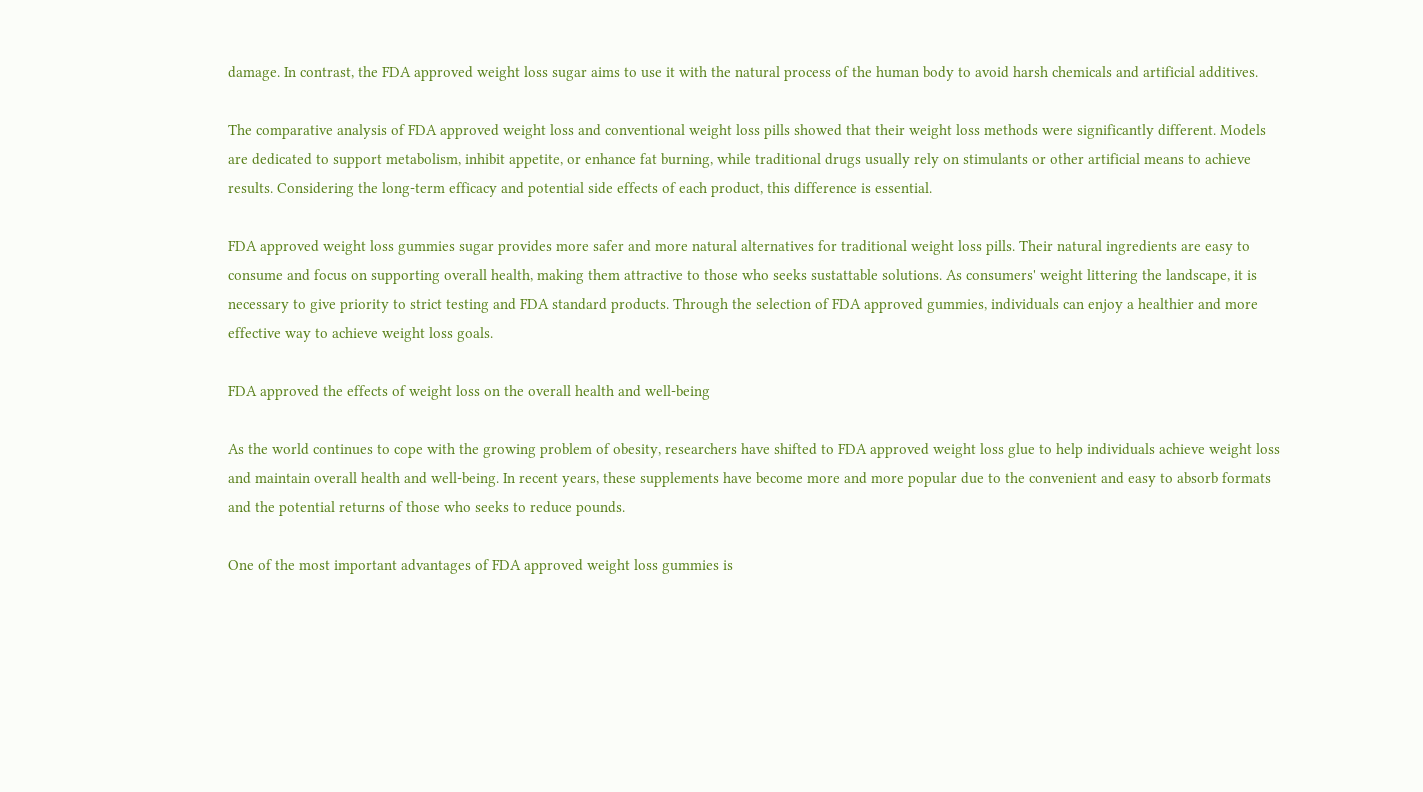damage. In contrast, the FDA approved weight loss sugar aims to use it with the natural process of the human body to avoid harsh chemicals and artificial additives.

The comparative analysis of FDA approved weight loss and conventional weight loss pills showed that their weight loss methods were significantly different. Models are dedicated to support metabolism, inhibit appetite, or enhance fat burning, while traditional drugs usually rely on stimulants or other artificial means to achieve results. Considering the long-term efficacy and potential side effects of each product, this difference is essential.

FDA approved weight loss gummies sugar provides more safer and more natural alternatives for traditional weight loss pills. Their natural ingredients are easy to consume and focus on supporting overall health, making them attractive to those who seeks sustattable solutions. As consumers' weight littering the landscape, it is necessary to give priority to strict testing and FDA standard products. Through the selection of FDA approved gummies, individuals can enjoy a healthier and more effective way to achieve weight loss goals.

FDA approved the effects of weight loss on the overall health and well-being

As the world continues to cope with the growing problem of obesity, researchers have shifted to FDA approved weight loss glue to help individuals achieve weight loss and maintain overall health and well-being. In recent years, these supplements have become more and more popular due to the convenient and easy to absorb formats and the potential returns of those who seeks to reduce pounds.

One of the most important advantages of FDA approved weight loss gummies is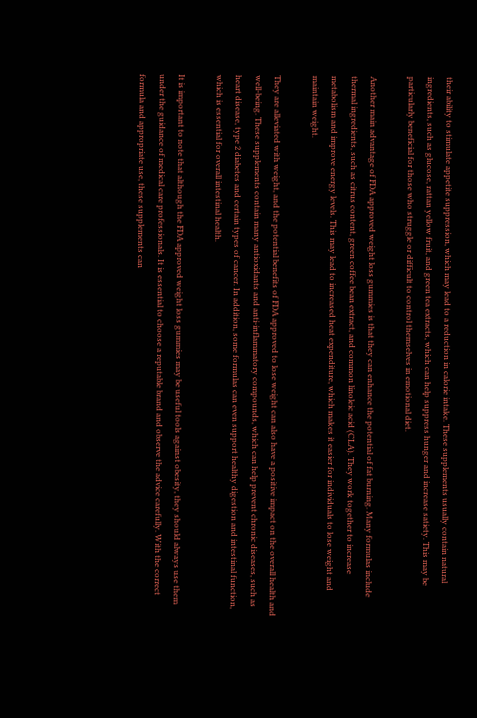their ability to stimulate appetite suppression, which may lead to a reduction in calorie intake. These supplements usually contain natural ingredients, such as glucose, rattan yellow fruit, and green tea extracts, which can help suppress hunger and increase satiety. This may be particularly beneficial for those who struggle or difficult to control themselves in emotional diet.

Another main advantage of FDA approved weight loss gummies is that they can enhance the potential of fat burning. Many formulas include thermal ingredients, such as citrus content, green coffee bean extract, and common linoleic acid (CLA). They work together to increase metabolism and improve energy levels. This may lead to increased heat expenditure, which makes it easier for individuals to lose weight and maintain weight.

They are alleviated with weight, and the potential benefits of FDA approved to lose weight can also have a positive impact on the overall health and well-being. These supplements contain many antioxidants and anti-inflammatory compounds, which can help prevent chronic diseases, such as heart disease, type 2 diabetes and certain types of cancer. In addition, some formulas can even support healthy digestion and intestinal function, which is essential for overall intestinal health.

It is important to note that although the FDA approved weight loss gummies may be useful tools against obesity, they should always use them under the guidance of medical care professionals. It is essential to choose a reputable brand and observe the advice carefully. With the correct formula and appropriate use, these supplements can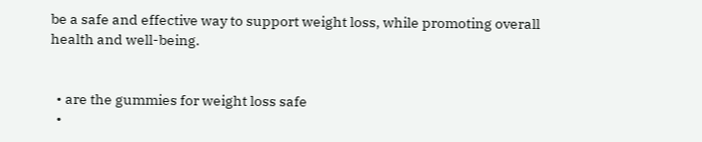be a safe and effective way to support weight loss, while promoting overall health and well-being.


  • are the gummies for weight loss safe
  •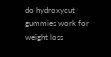do hydroxycut gummies work for weight loss